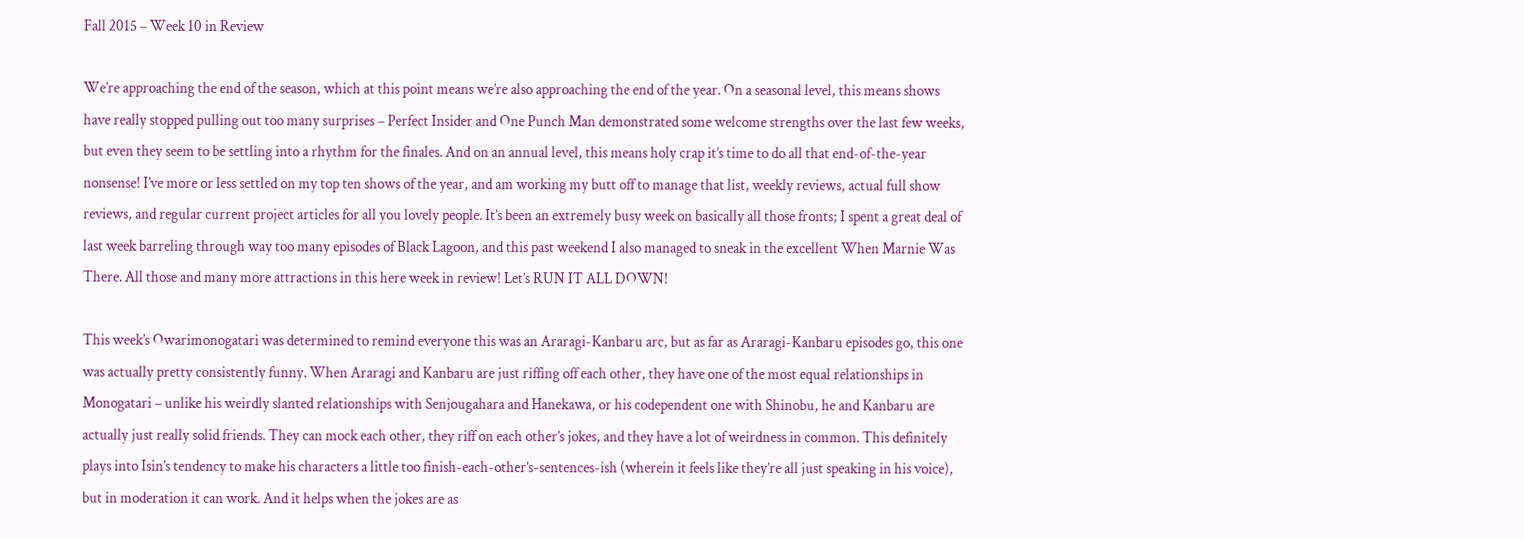Fall 2015 – Week 10 in Review

We’re approaching the end of the season, which at this point means we’re also approaching the end of the year. On a seasonal level, this means shows have really stopped pulling out too many surprises – Perfect Insider and One Punch Man demonstrated some welcome strengths over the last few weeks, but even they seem to be settling into a rhythm for the finales. And on an annual level, this means holy crap it’s time to do all that end-of-the-year nonsense! I’ve more or less settled on my top ten shows of the year, and am working my butt off to manage that list, weekly reviews, actual full show reviews, and regular current project articles for all you lovely people. It’s been an extremely busy week on basically all those fronts; I spent a great deal of last week barreling through way too many episodes of Black Lagoon, and this past weekend I also managed to sneak in the excellent When Marnie Was There. All those and many more attractions in this here week in review! Let’s RUN IT ALL DOWN!

This week’s Owarimonogatari was determined to remind everyone this was an Araragi-Kanbaru arc, but as far as Araragi-Kanbaru episodes go, this one was actually pretty consistently funny. When Araragi and Kanbaru are just riffing off each other, they have one of the most equal relationships in Monogatari – unlike his weirdly slanted relationships with Senjougahara and Hanekawa, or his codependent one with Shinobu, he and Kanbaru are actually just really solid friends. They can mock each other, they riff on each other’s jokes, and they have a lot of weirdness in common. This definitely plays into Isin’s tendency to make his characters a little too finish-each-other’s-sentences-ish (wherein it feels like they’re all just speaking in his voice), but in moderation it can work. And it helps when the jokes are as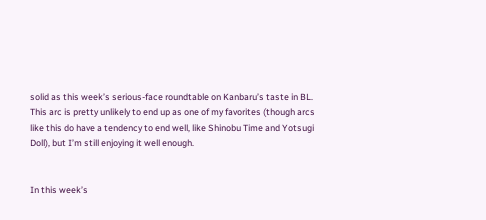solid as this week’s serious-face roundtable on Kanbaru’s taste in BL. This arc is pretty unlikely to end up as one of my favorites (though arcs like this do have a tendency to end well, like Shinobu Time and Yotsugi Doll), but I’m still enjoying it well enough.


In this week’s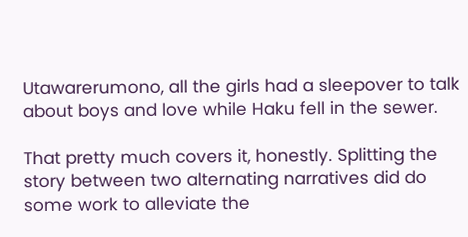Utawarerumono, all the girls had a sleepover to talk about boys and love while Haku fell in the sewer.

That pretty much covers it, honestly. Splitting the story between two alternating narratives did do some work to alleviate the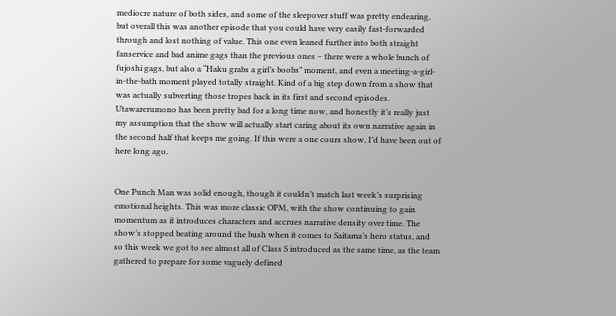mediocre nature of both sides, and some of the sleepover stuff was pretty endearing, but overall this was another episode that you could have very easily fast-forwarded through and lost nothing of value. This one even leaned further into both straight fanservice and bad anime gags than the previous ones – there were a whole bunch of fujoshi gags, but also a “Haku grabs a girl’s boobs” moment, and even a meeting-a-girl-in-the-bath moment played totally straight. Kind of a big step down from a show that was actually subverting those tropes back in its first and second episodes. Utawarerumono has been pretty bad for a long time now, and honestly it’s really just my assumption that the show will actually start caring about its own narrative again in the second half that keeps me going. If this were a one cours show, I’d have been out of here long ago.


One Punch Man was solid enough, though it couldn’t match last week’s surprising emotional heights. This was more classic OPM, with the show continuing to gain momentum as it introduces characters and accrues narrative density over time. The show’s stopped beating around the bush when it comes to Saitama’s hero status, and so this week we got to see almost all of Class S introduced as the same time, as the team gathered to prepare for some vaguely defined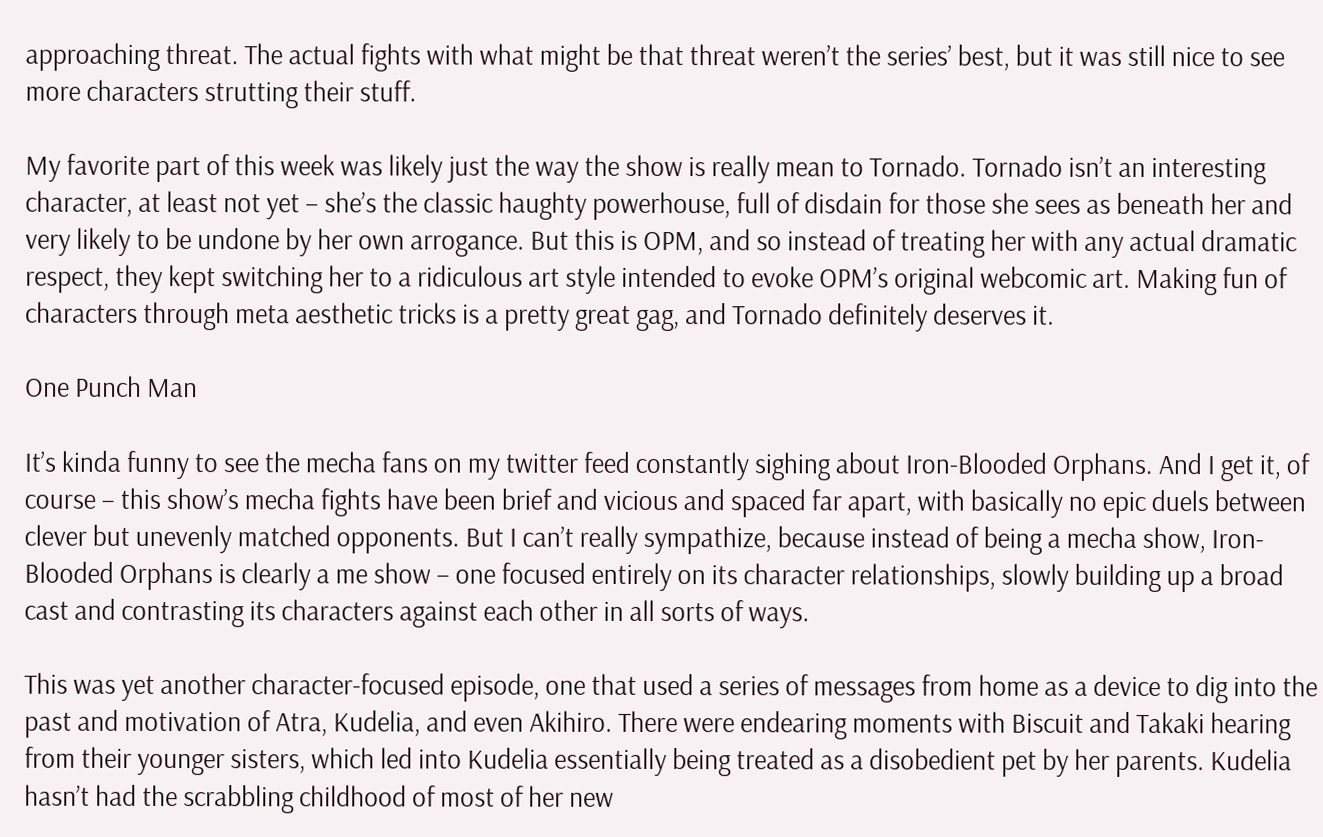approaching threat. The actual fights with what might be that threat weren’t the series’ best, but it was still nice to see more characters strutting their stuff.

My favorite part of this week was likely just the way the show is really mean to Tornado. Tornado isn’t an interesting character, at least not yet – she’s the classic haughty powerhouse, full of disdain for those she sees as beneath her and very likely to be undone by her own arrogance. But this is OPM, and so instead of treating her with any actual dramatic respect, they kept switching her to a ridiculous art style intended to evoke OPM’s original webcomic art. Making fun of characters through meta aesthetic tricks is a pretty great gag, and Tornado definitely deserves it.

One Punch Man

It’s kinda funny to see the mecha fans on my twitter feed constantly sighing about Iron-Blooded Orphans. And I get it, of course – this show’s mecha fights have been brief and vicious and spaced far apart, with basically no epic duels between clever but unevenly matched opponents. But I can’t really sympathize, because instead of being a mecha show, Iron-Blooded Orphans is clearly a me show – one focused entirely on its character relationships, slowly building up a broad cast and contrasting its characters against each other in all sorts of ways.

This was yet another character-focused episode, one that used a series of messages from home as a device to dig into the past and motivation of Atra, Kudelia, and even Akihiro. There were endearing moments with Biscuit and Takaki hearing from their younger sisters, which led into Kudelia essentially being treated as a disobedient pet by her parents. Kudelia hasn’t had the scrabbling childhood of most of her new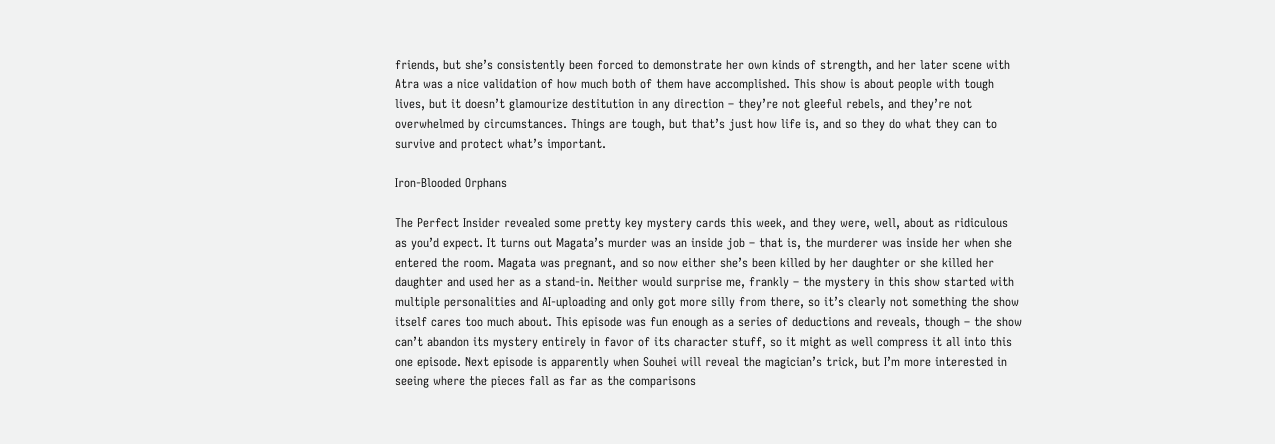friends, but she’s consistently been forced to demonstrate her own kinds of strength, and her later scene with Atra was a nice validation of how much both of them have accomplished. This show is about people with tough lives, but it doesn’t glamourize destitution in any direction – they’re not gleeful rebels, and they’re not overwhelmed by circumstances. Things are tough, but that’s just how life is, and so they do what they can to survive and protect what’s important.

Iron-Blooded Orphans

The Perfect Insider revealed some pretty key mystery cards this week, and they were, well, about as ridiculous as you’d expect. It turns out Magata’s murder was an inside job – that is, the murderer was inside her when she entered the room. Magata was pregnant, and so now either she’s been killed by her daughter or she killed her daughter and used her as a stand-in. Neither would surprise me, frankly – the mystery in this show started with multiple personalities and AI-uploading and only got more silly from there, so it’s clearly not something the show itself cares too much about. This episode was fun enough as a series of deductions and reveals, though – the show can’t abandon its mystery entirely in favor of its character stuff, so it might as well compress it all into this one episode. Next episode is apparently when Souhei will reveal the magician’s trick, but I’m more interested in seeing where the pieces fall as far as the comparisons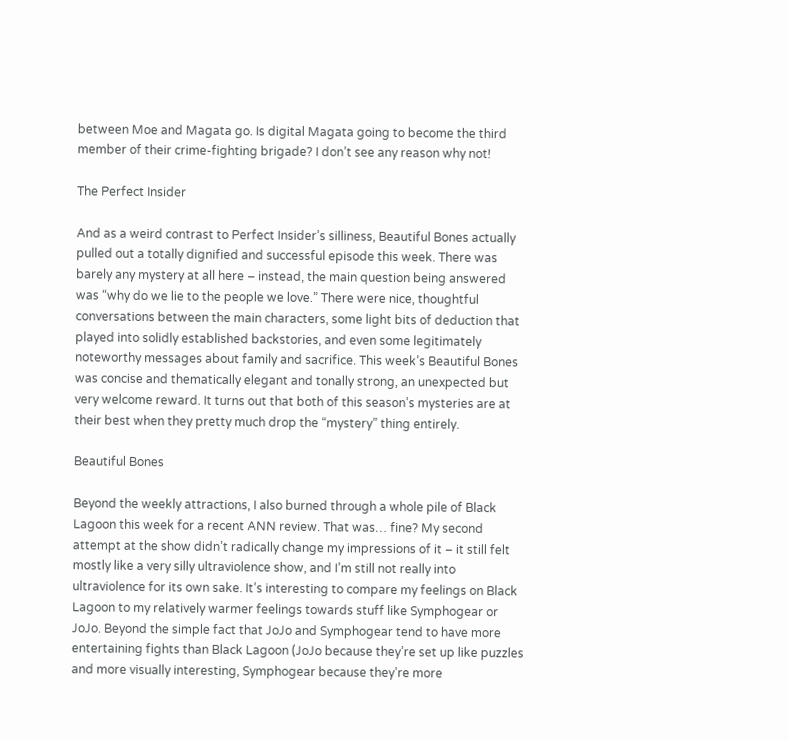between Moe and Magata go. Is digital Magata going to become the third member of their crime-fighting brigade? I don’t see any reason why not!

The Perfect Insider

And as a weird contrast to Perfect Insider’s silliness, Beautiful Bones actually pulled out a totally dignified and successful episode this week. There was barely any mystery at all here – instead, the main question being answered was “why do we lie to the people we love.” There were nice, thoughtful conversations between the main characters, some light bits of deduction that played into solidly established backstories, and even some legitimately noteworthy messages about family and sacrifice. This week’s Beautiful Bones was concise and thematically elegant and tonally strong, an unexpected but very welcome reward. It turns out that both of this season’s mysteries are at their best when they pretty much drop the “mystery” thing entirely.

Beautiful Bones

Beyond the weekly attractions, I also burned through a whole pile of Black Lagoon this week for a recent ANN review. That was… fine? My second attempt at the show didn’t radically change my impressions of it – it still felt mostly like a very silly ultraviolence show, and I’m still not really into ultraviolence for its own sake. It’s interesting to compare my feelings on Black Lagoon to my relatively warmer feelings towards stuff like Symphogear or JoJo. Beyond the simple fact that JoJo and Symphogear tend to have more entertaining fights than Black Lagoon (JoJo because they’re set up like puzzles and more visually interesting, Symphogear because they’re more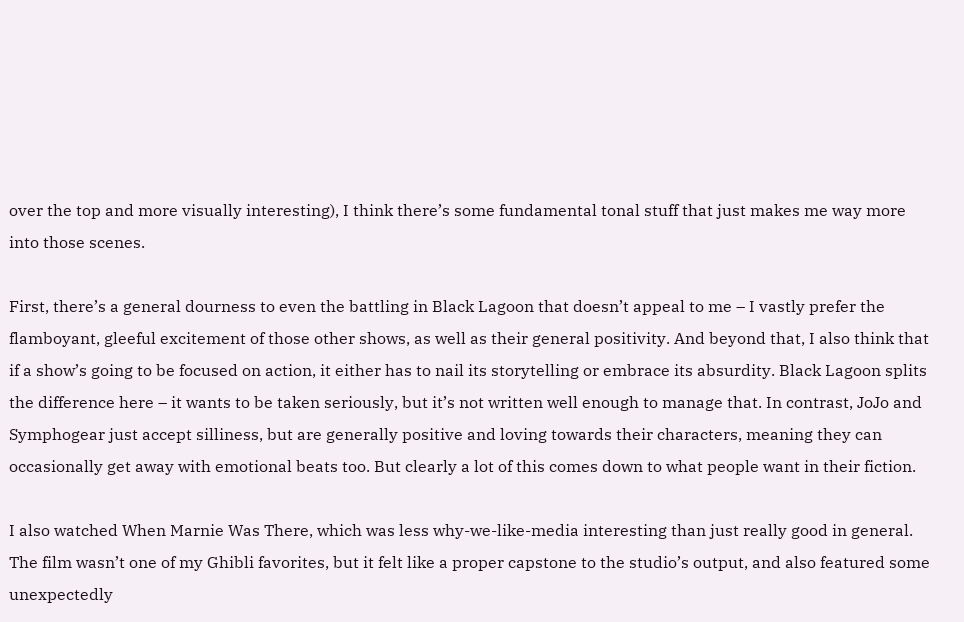over the top and more visually interesting), I think there’s some fundamental tonal stuff that just makes me way more into those scenes.

First, there’s a general dourness to even the battling in Black Lagoon that doesn’t appeal to me – I vastly prefer the flamboyant, gleeful excitement of those other shows, as well as their general positivity. And beyond that, I also think that if a show’s going to be focused on action, it either has to nail its storytelling or embrace its absurdity. Black Lagoon splits the difference here – it wants to be taken seriously, but it’s not written well enough to manage that. In contrast, JoJo and Symphogear just accept silliness, but are generally positive and loving towards their characters, meaning they can occasionally get away with emotional beats too. But clearly a lot of this comes down to what people want in their fiction.

I also watched When Marnie Was There, which was less why-we-like-media interesting than just really good in general. The film wasn’t one of my Ghibli favorites, but it felt like a proper capstone to the studio’s output, and also featured some unexpectedly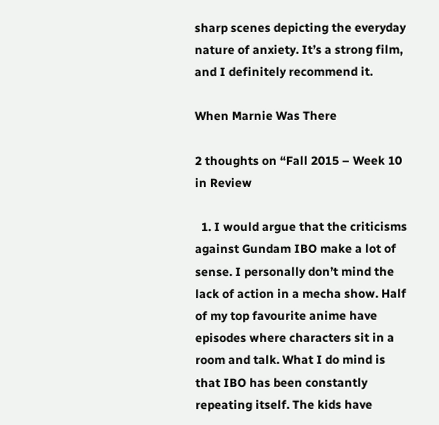sharp scenes depicting the everyday nature of anxiety. It’s a strong film, and I definitely recommend it.

When Marnie Was There

2 thoughts on “Fall 2015 – Week 10 in Review

  1. I would argue that the criticisms against Gundam IBO make a lot of sense. I personally don’t mind the lack of action in a mecha show. Half of my top favourite anime have episodes where characters sit in a room and talk. What I do mind is that IBO has been constantly repeating itself. The kids have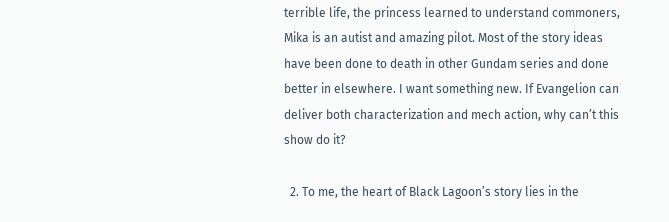terrible life, the princess learned to understand commoners, Mika is an autist and amazing pilot. Most of the story ideas have been done to death in other Gundam series and done better in elsewhere. I want something new. If Evangelion can deliver both characterization and mech action, why can’t this show do it?

  2. To me, the heart of Black Lagoon’s story lies in the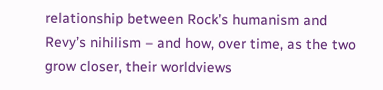relationship between Rock’s humanism and Revy’s nihilism – and how, over time, as the two grow closer, their worldviews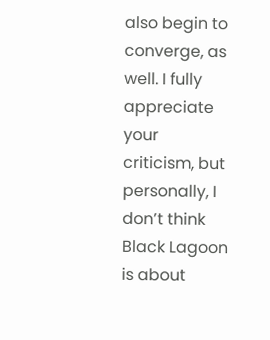also begin to converge, as well. I fully appreciate your criticism, but personally, I don’t think Black Lagoon is about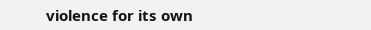violence for its own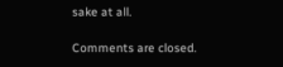sake at all.

Comments are closed.